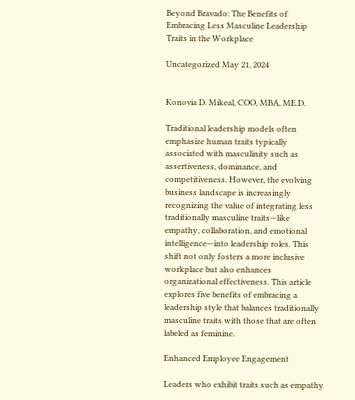Beyond Bravado: The Benefits of Embracing Less Masculine Leadership Traits in the Workplace

Uncategorized May 21, 2024


Konovia D. Mikeal, COO, MBA, ME.D.

Traditional leadership models often emphasize human traits typically associated with masculinity such as assertiveness, dominance, and competitiveness. However, the evolving business landscape is increasingly recognizing the value of integrating less traditionally masculine traits—like empathy, collaboration, and emotional intelligence—into leadership roles. This shift not only fosters a more inclusive workplace but also enhances organizational effectiveness. This article explores five benefits of embracing a leadership style that balances traditionally masculine traits with those that are often labeled as feminine.

Enhanced Employee Engagement

Leaders who exhibit traits such as empathy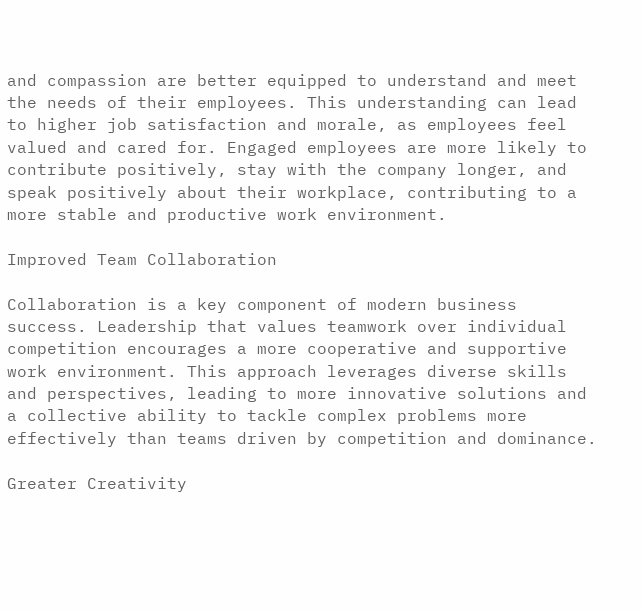and compassion are better equipped to understand and meet the needs of their employees. This understanding can lead to higher job satisfaction and morale, as employees feel valued and cared for. Engaged employees are more likely to contribute positively, stay with the company longer, and speak positively about their workplace, contributing to a more stable and productive work environment.

Improved Team Collaboration

Collaboration is a key component of modern business success. Leadership that values teamwork over individual competition encourages a more cooperative and supportive work environment. This approach leverages diverse skills and perspectives, leading to more innovative solutions and a collective ability to tackle complex problems more effectively than teams driven by competition and dominance.

Greater Creativity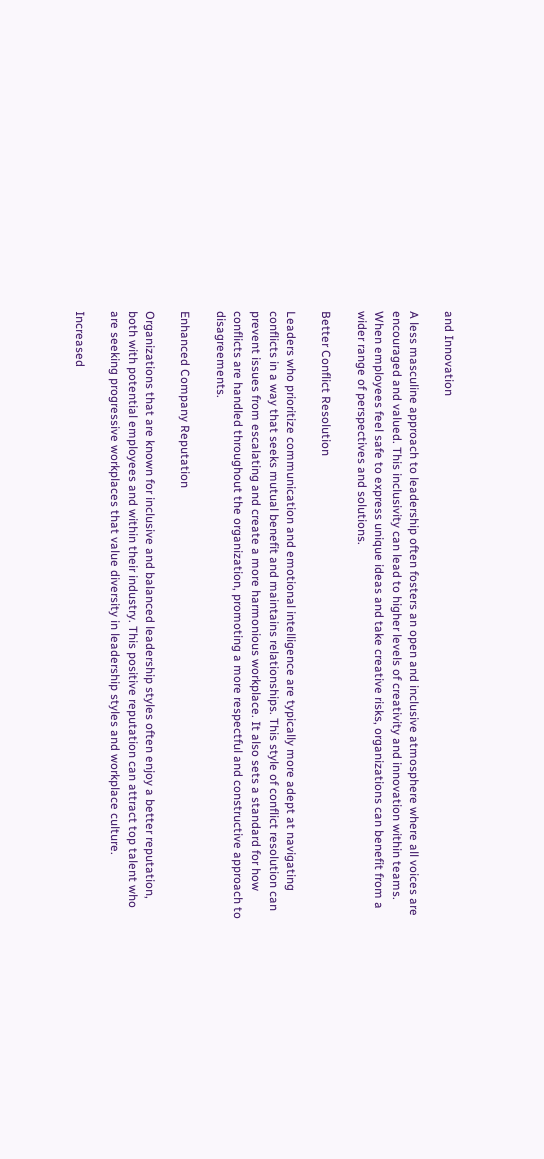and Innovation

A less masculine approach to leadership often fosters an open and inclusive atmosphere where all voices are encouraged and valued. This inclusivity can lead to higher levels of creativity and innovation within teams. When employees feel safe to express unique ideas and take creative risks, organizations can benefit from a wider range of perspectives and solutions.

Better Conflict Resolution

Leaders who prioritize communication and emotional intelligence are typically more adept at navigating conflicts in a way that seeks mutual benefit and maintains relationships. This style of conflict resolution can prevent issues from escalating and create a more harmonious workplace. It also sets a standard for how conflicts are handled throughout the organization, promoting a more respectful and constructive approach to disagreements.

Enhanced Company Reputation

Organizations that are known for inclusive and balanced leadership styles often enjoy a better reputation, both with potential employees and within their industry. This positive reputation can attract top talent who are seeking progressive workplaces that value diversity in leadership styles and workplace culture.

Increased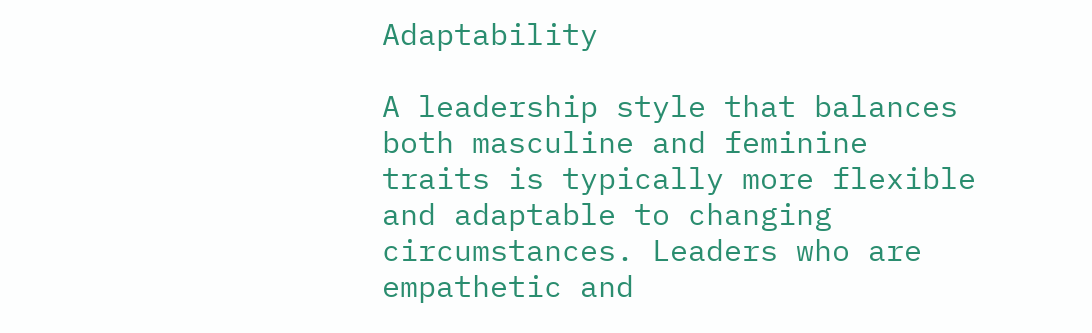Adaptability

A leadership style that balances both masculine and feminine traits is typically more flexible and adaptable to changing circumstances. Leaders who are empathetic and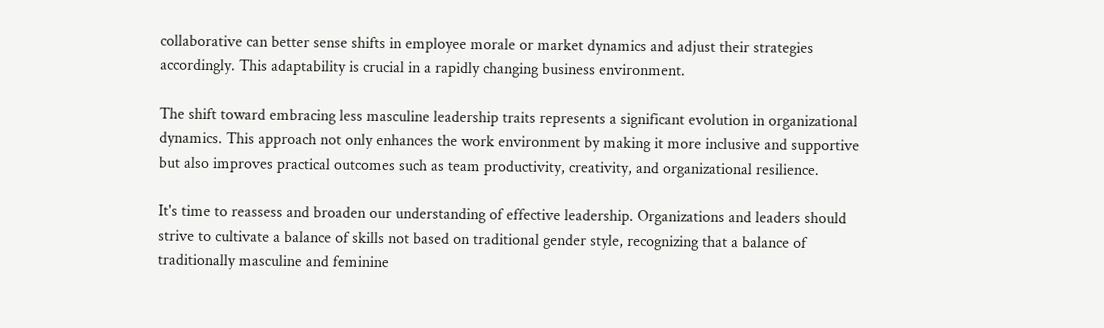collaborative can better sense shifts in employee morale or market dynamics and adjust their strategies accordingly. This adaptability is crucial in a rapidly changing business environment.

The shift toward embracing less masculine leadership traits represents a significant evolution in organizational dynamics. This approach not only enhances the work environment by making it more inclusive and supportive but also improves practical outcomes such as team productivity, creativity, and organizational resilience.

It's time to reassess and broaden our understanding of effective leadership. Organizations and leaders should strive to cultivate a balance of skills not based on traditional gender style, recognizing that a balance of traditionally masculine and feminine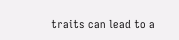traits can lead to a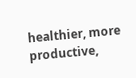healthier, more productive,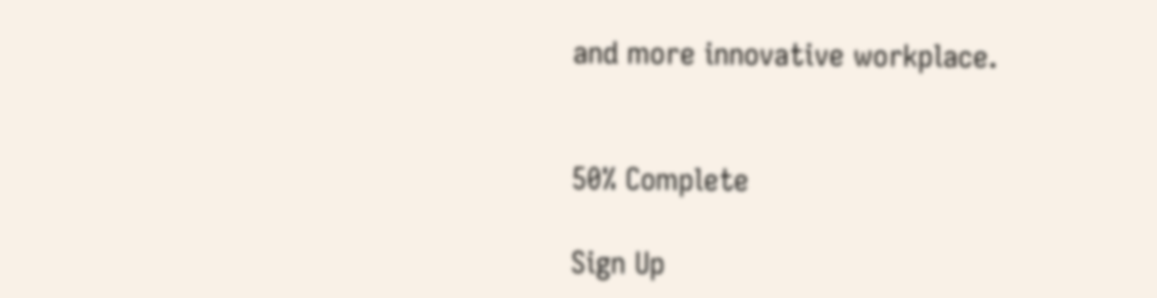and more innovative workplace.


50% Complete

Sign Up